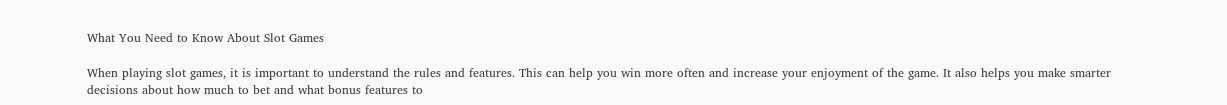What You Need to Know About Slot Games

When playing slot games, it is important to understand the rules and features. This can help you win more often and increase your enjoyment of the game. It also helps you make smarter decisions about how much to bet and what bonus features to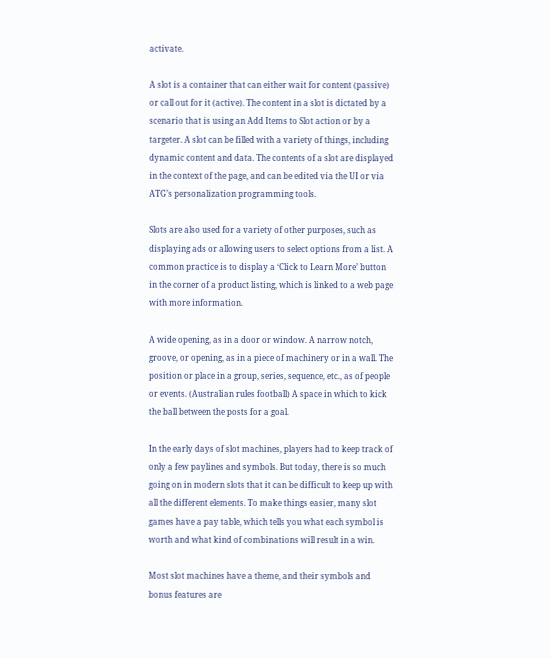activate.

A slot is a container that can either wait for content (passive) or call out for it (active). The content in a slot is dictated by a scenario that is using an Add Items to Slot action or by a targeter. A slot can be filled with a variety of things, including dynamic content and data. The contents of a slot are displayed in the context of the page, and can be edited via the UI or via ATG’s personalization programming tools.

Slots are also used for a variety of other purposes, such as displaying ads or allowing users to select options from a list. A common practice is to display a ‘Click to Learn More’ button in the corner of a product listing, which is linked to a web page with more information.

A wide opening, as in a door or window. A narrow notch, groove, or opening, as in a piece of machinery or in a wall. The position or place in a group, series, sequence, etc., as of people or events. (Australian rules football) A space in which to kick the ball between the posts for a goal.

In the early days of slot machines, players had to keep track of only a few paylines and symbols. But today, there is so much going on in modern slots that it can be difficult to keep up with all the different elements. To make things easier, many slot games have a pay table, which tells you what each symbol is worth and what kind of combinations will result in a win.

Most slot machines have a theme, and their symbols and bonus features are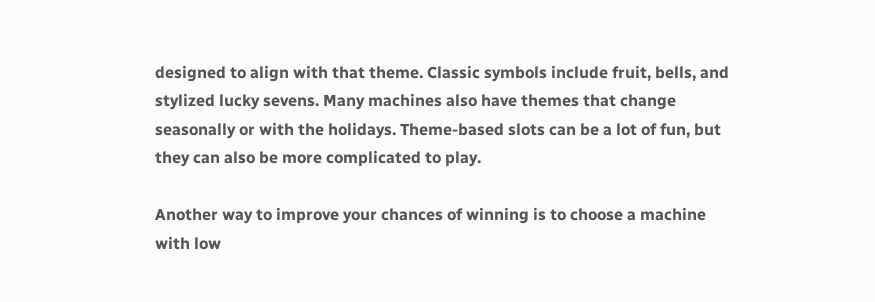designed to align with that theme. Classic symbols include fruit, bells, and stylized lucky sevens. Many machines also have themes that change seasonally or with the holidays. Theme-based slots can be a lot of fun, but they can also be more complicated to play.

Another way to improve your chances of winning is to choose a machine with low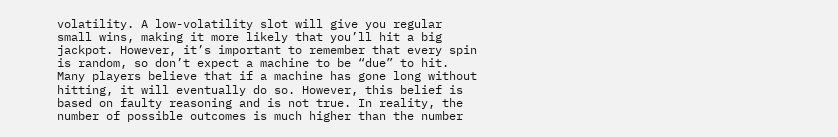volatility. A low-volatility slot will give you regular small wins, making it more likely that you’ll hit a big jackpot. However, it’s important to remember that every spin is random, so don’t expect a machine to be “due” to hit. Many players believe that if a machine has gone long without hitting, it will eventually do so. However, this belief is based on faulty reasoning and is not true. In reality, the number of possible outcomes is much higher than the number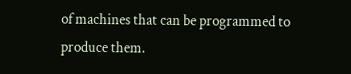of machines that can be programmed to produce them.